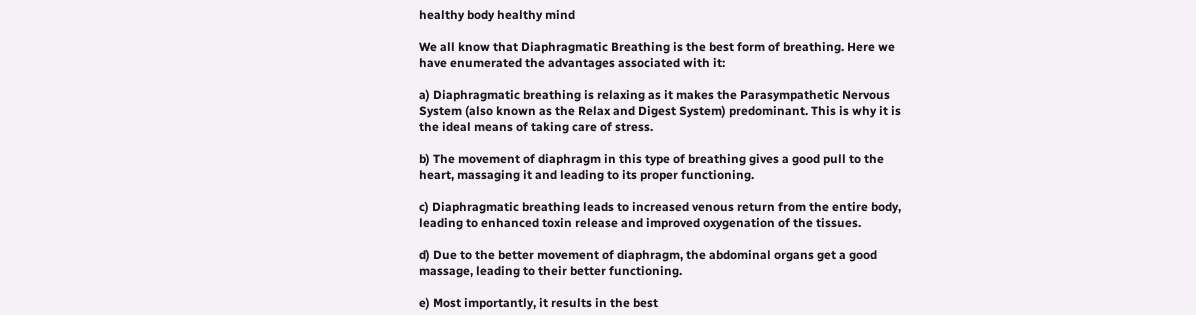healthy body healthy mind

We all know that Diaphragmatic Breathing is the best form of breathing. Here we have enumerated the advantages associated with it:

a) Diaphragmatic breathing is relaxing as it makes the Parasympathetic Nervous System (also known as the Relax and Digest System) predominant. This is why it is the ideal means of taking care of stress.

b) The movement of diaphragm in this type of breathing gives a good pull to the heart, massaging it and leading to its proper functioning.

c) Diaphragmatic breathing leads to increased venous return from the entire body, leading to enhanced toxin release and improved oxygenation of the tissues.

d) Due to the better movement of diaphragm, the abdominal organs get a good massage, leading to their better functioning.

e) Most importantly, it results in the best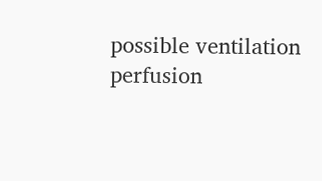possible ventilation perfusion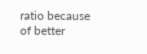ratio because of better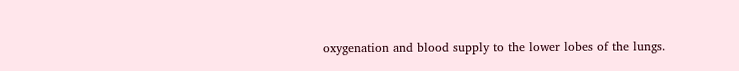oxygenation and blood supply to the lower lobes of the lungs.